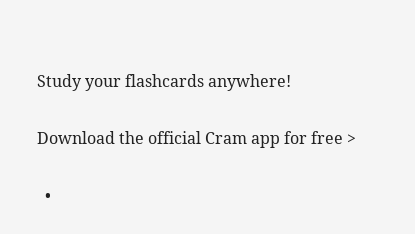Study your flashcards anywhere!

Download the official Cram app for free >

  •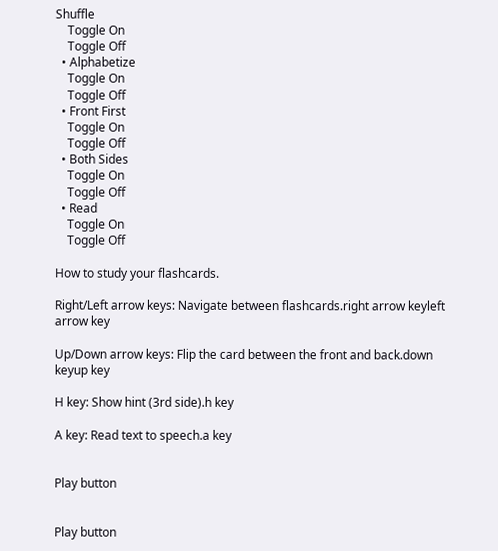Shuffle
    Toggle On
    Toggle Off
  • Alphabetize
    Toggle On
    Toggle Off
  • Front First
    Toggle On
    Toggle Off
  • Both Sides
    Toggle On
    Toggle Off
  • Read
    Toggle On
    Toggle Off

How to study your flashcards.

Right/Left arrow keys: Navigate between flashcards.right arrow keyleft arrow key

Up/Down arrow keys: Flip the card between the front and back.down keyup key

H key: Show hint (3rd side).h key

A key: Read text to speech.a key


Play button


Play button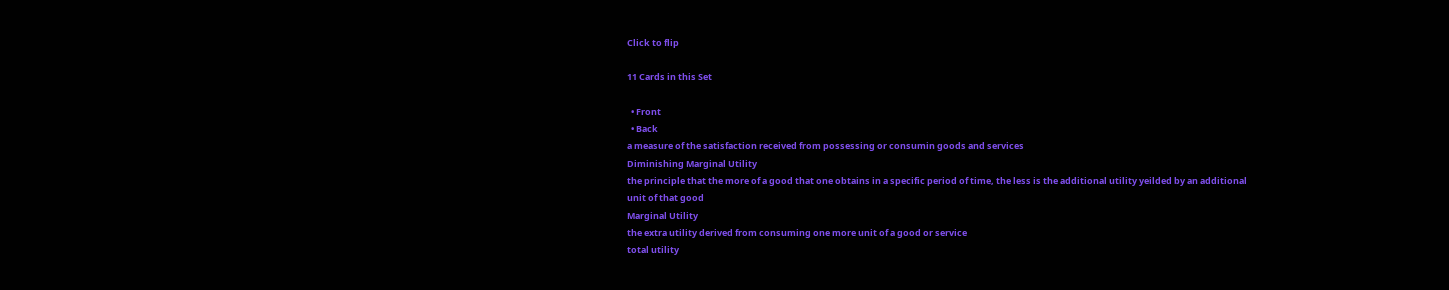Click to flip

11 Cards in this Set

  • Front
  • Back
a measure of the satisfaction received from possessing or consumin goods and services
Diminishing Marginal Utility
the principle that the more of a good that one obtains in a specific period of time, the less is the additional utility yeilded by an additional unit of that good
Marginal Utility
the extra utility derived from consuming one more unit of a good or service
total utility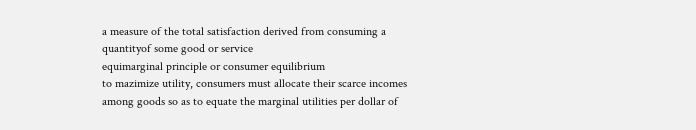a measure of the total satisfaction derived from consuming a quantityof some good or service
equimarginal principle or consumer equilibrium
to mazimize utility, consumers must allocate their scarce incomes among goods so as to equate the marginal utilities per dollar of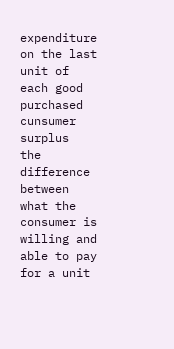expenditure on the last unit of each good purchased
cunsumer surplus
the difference between what the consumer is willing and able to pay for a unit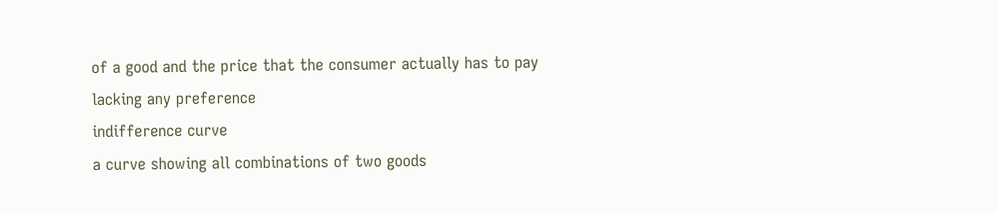of a good and the price that the consumer actually has to pay
lacking any preference
indifference curve
a curve showing all combinations of two goods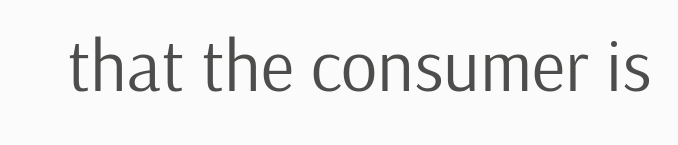that the consumer is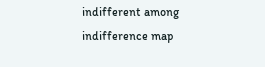indifferent among
indifference map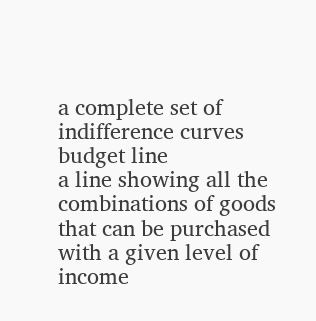a complete set of indifference curves
budget line
a line showing all the combinations of goods that can be purchased with a given level of income